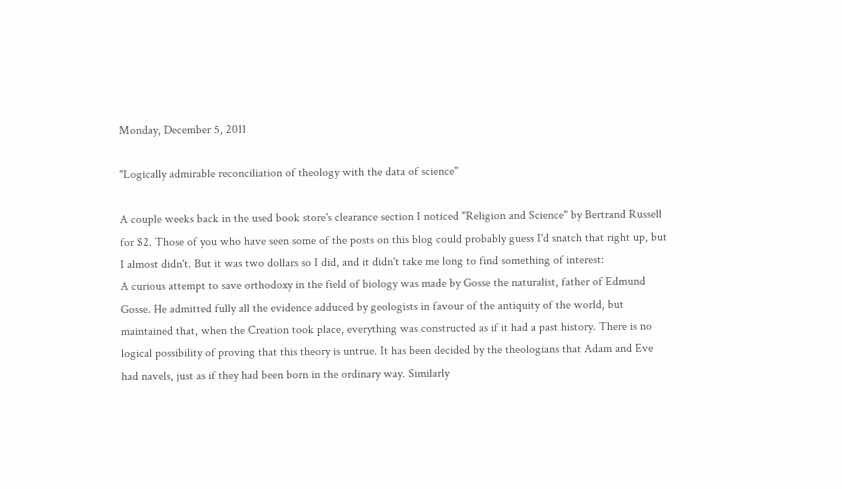Monday, December 5, 2011

"Logically admirable reconciliation of theology with the data of science"

A couple weeks back in the used book store's clearance section I noticed "Religion and Science" by Bertrand Russell for $2. Those of you who have seen some of the posts on this blog could probably guess I'd snatch that right up, but I almost didn't. But it was two dollars so I did, and it didn't take me long to find something of interest:
A curious attempt to save orthodoxy in the field of biology was made by Gosse the naturalist, father of Edmund Gosse. He admitted fully all the evidence adduced by geologists in favour of the antiquity of the world, but maintained that, when the Creation took place, everything was constructed as if it had a past history. There is no logical possibility of proving that this theory is untrue. It has been decided by the theologians that Adam and Eve had navels, just as if they had been born in the ordinary way. Similarly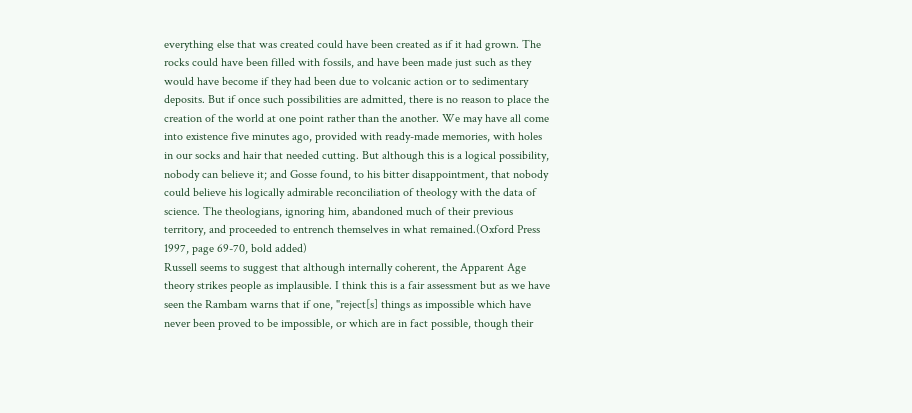everything else that was created could have been created as if it had grown. The rocks could have been filled with fossils, and have been made just such as they would have become if they had been due to volcanic action or to sedimentary deposits. But if once such possibilities are admitted, there is no reason to place the creation of the world at one point rather than the another. We may have all come into existence five minutes ago, provided with ready-made memories, with holes in our socks and hair that needed cutting. But although this is a logical possibility, nobody can believe it; and Gosse found, to his bitter disappointment, that nobody could believe his logically admirable reconciliation of theology with the data of science. The theologians, ignoring him, abandoned much of their previous territory, and proceeded to entrench themselves in what remained.(Oxford Press 1997, page 69-70, bold added)
Russell seems to suggest that although internally coherent, the Apparent Age theory strikes people as implausible. I think this is a fair assessment but as we have seen the Rambam warns that if one, "reject[s] things as impossible which have never been proved to be impossible, or which are in fact possible, though their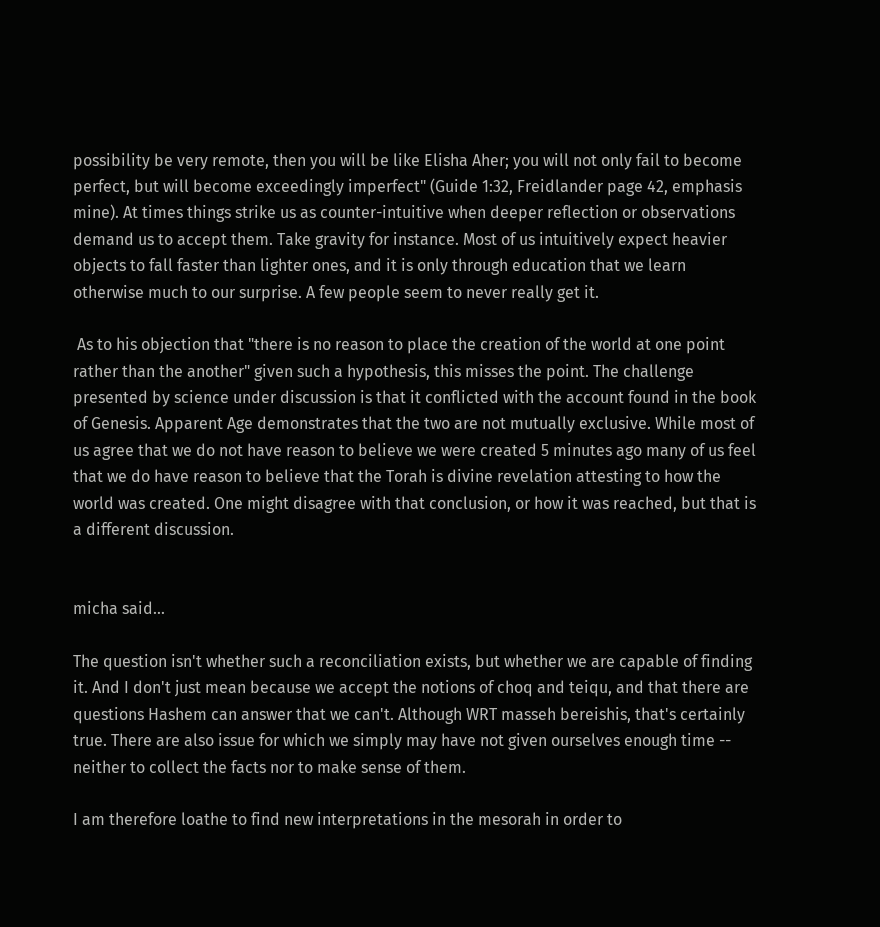possibility be very remote, then you will be like Elisha Aher; you will not only fail to become perfect, but will become exceedingly imperfect" (Guide 1:32, Freidlander page 42, emphasis mine). At times things strike us as counter-intuitive when deeper reflection or observations demand us to accept them. Take gravity for instance. Most of us intuitively expect heavier objects to fall faster than lighter ones, and it is only through education that we learn otherwise much to our surprise. A few people seem to never really get it.

 As to his objection that "there is no reason to place the creation of the world at one point rather than the another" given such a hypothesis, this misses the point. The challenge presented by science under discussion is that it conflicted with the account found in the book of Genesis. Apparent Age demonstrates that the two are not mutually exclusive. While most of us agree that we do not have reason to believe we were created 5 minutes ago many of us feel that we do have reason to believe that the Torah is divine revelation attesting to how the world was created. One might disagree with that conclusion, or how it was reached, but that is a different discussion.


micha said...

The question isn't whether such a reconciliation exists, but whether we are capable of finding it. And I don't just mean because we accept the notions of choq and teiqu, and that there are questions Hashem can answer that we can't. Although WRT masseh bereishis, that's certainly true. There are also issue for which we simply may have not given ourselves enough time -- neither to collect the facts nor to make sense of them.

I am therefore loathe to find new interpretations in the mesorah in order to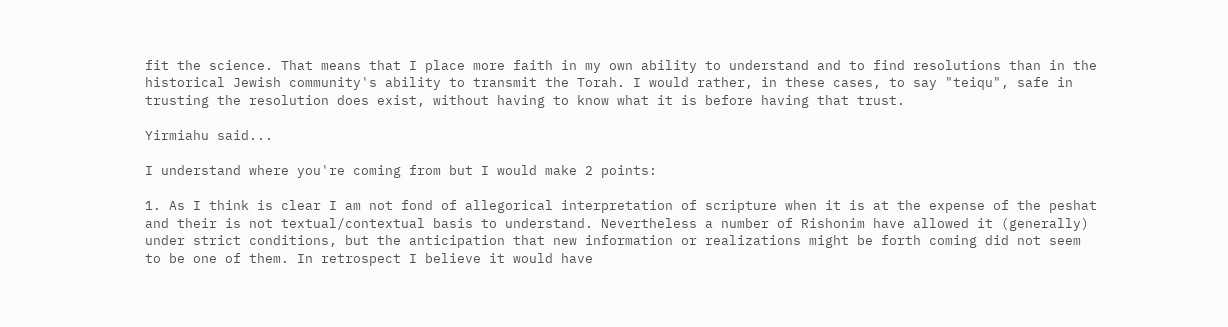fit the science. That means that I place more faith in my own ability to understand and to find resolutions than in the historical Jewish community's ability to transmit the Torah. I would rather, in these cases, to say "teiqu", safe in trusting the resolution does exist, without having to know what it is before having that trust.

Yirmiahu said...

I understand where you're coming from but I would make 2 points:

1. As I think is clear I am not fond of allegorical interpretation of scripture when it is at the expense of the peshat and their is not textual/contextual basis to understand. Nevertheless a number of Rishonim have allowed it (generally) under strict conditions, but the anticipation that new information or realizations might be forth coming did not seem to be one of them. In retrospect I believe it would have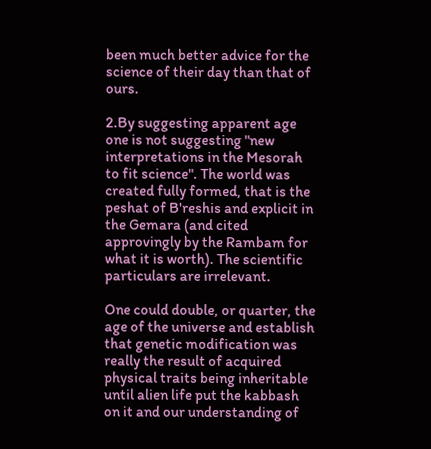been much better advice for the science of their day than that of ours.

2.By suggesting apparent age one is not suggesting "new interpretations in the Mesorah to fit science". The world was created fully formed, that is the peshat of B'reshis and explicit in the Gemara (and cited approvingly by the Rambam for what it is worth). The scientific particulars are irrelevant.

One could double, or quarter, the age of the universe and establish that genetic modification was really the result of acquired physical traits being inheritable until alien life put the kabbash on it and our understanding of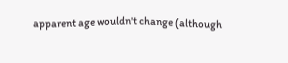apparent age wouldn't change (although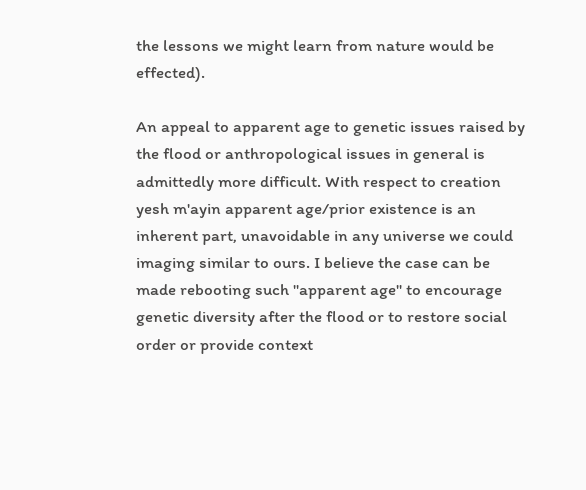the lessons we might learn from nature would be effected).

An appeal to apparent age to genetic issues raised by the flood or anthropological issues in general is admittedly more difficult. With respect to creation yesh m'ayin apparent age/prior existence is an inherent part, unavoidable in any universe we could imaging similar to ours. I believe the case can be made rebooting such "apparent age" to encourage genetic diversity after the flood or to restore social order or provide context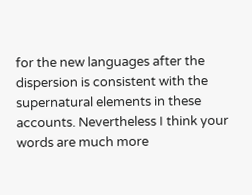for the new languages after the dispersion is consistent with the supernatural elements in these accounts. Nevertheless I think your words are much more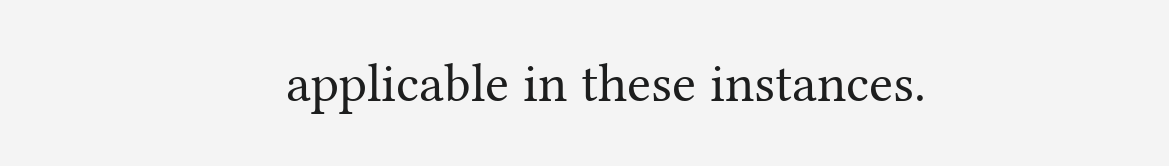applicable in these instances.